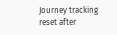Journey tracking reset after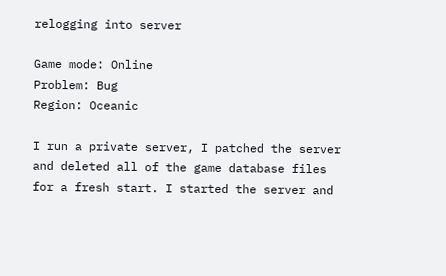relogging into server

Game mode: Online
Problem: Bug
Region: Oceanic

I run a private server, I patched the server and deleted all of the game database files for a fresh start. I started the server and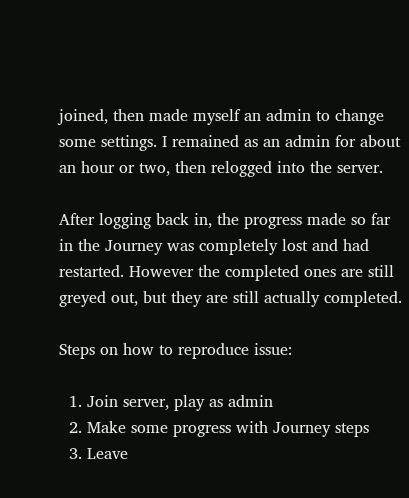joined, then made myself an admin to change some settings. I remained as an admin for about an hour or two, then relogged into the server.

After logging back in, the progress made so far in the Journey was completely lost and had restarted. However the completed ones are still greyed out, but they are still actually completed.

Steps on how to reproduce issue:

  1. Join server, play as admin
  2. Make some progress with Journey steps
  3. Leave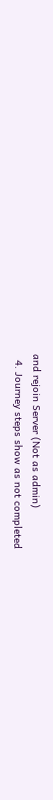and rejoin Server (Not as admin)
  4. Journey steps show as not completed